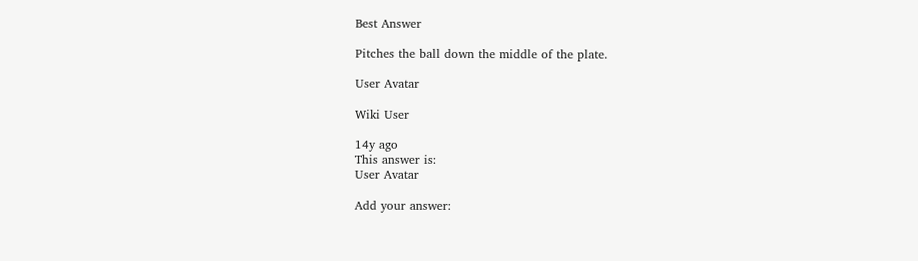Best Answer

Pitches the ball down the middle of the plate.

User Avatar

Wiki User

14y ago
This answer is:
User Avatar

Add your answer: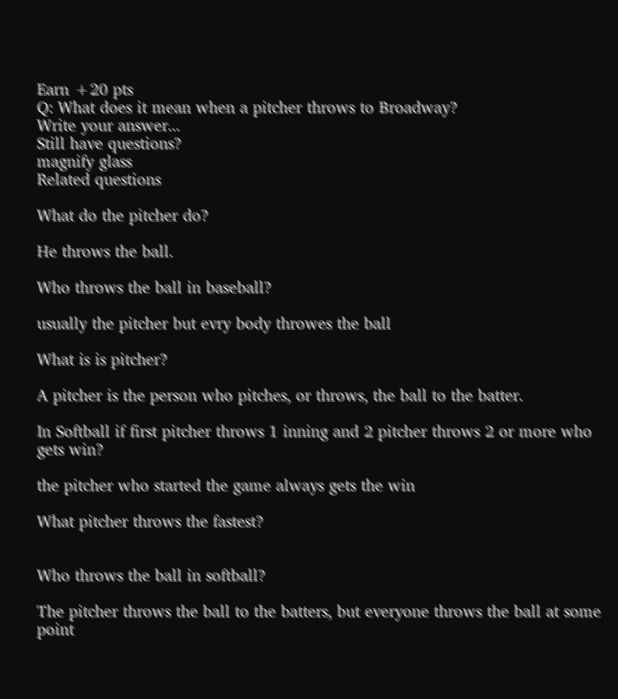Earn +20 pts
Q: What does it mean when a pitcher throws to Broadway?
Write your answer...
Still have questions?
magnify glass
Related questions

What do the pitcher do?

He throws the ball.

Who throws the ball in baseball?

usually the pitcher but evry body throwes the ball

What is is pitcher?

A pitcher is the person who pitches, or throws, the ball to the batter.

In Softball if first pitcher throws 1 inning and 2 pitcher throws 2 or more who gets win?

the pitcher who started the game always gets the win

What pitcher throws the fastest?


Who throws the ball in softball?

The pitcher throws the ball to the batters, but everyone throws the ball at some point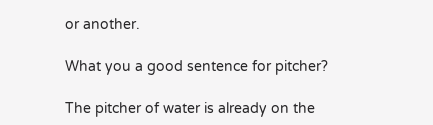or another.

What you a good sentence for pitcher?

The pitcher of water is already on the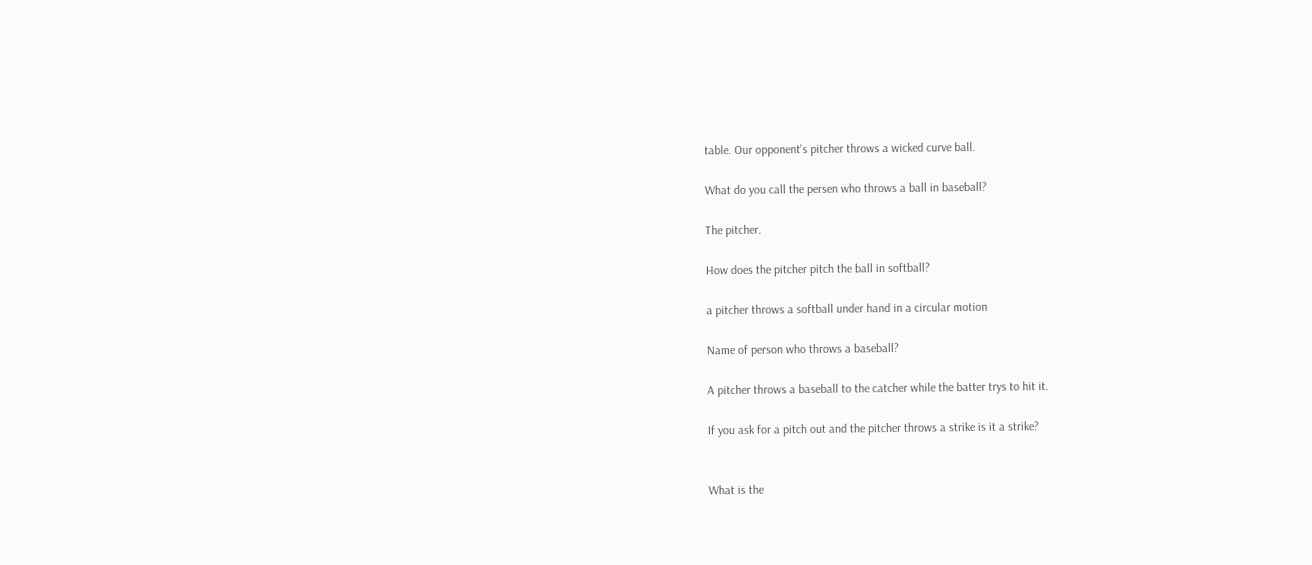table. Our opponent's pitcher throws a wicked curve ball.

What do you call the persen who throws a ball in baseball?

The pitcher.

How does the pitcher pitch the ball in softball?

a pitcher throws a softball under hand in a circular motion

Name of person who throws a baseball?

A pitcher throws a baseball to the catcher while the batter trys to hit it.

If you ask for a pitch out and the pitcher throws a strike is it a strike?


What is the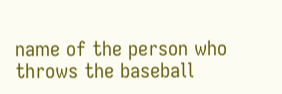name of the person who throws the baseball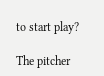to start play?

The pitcher